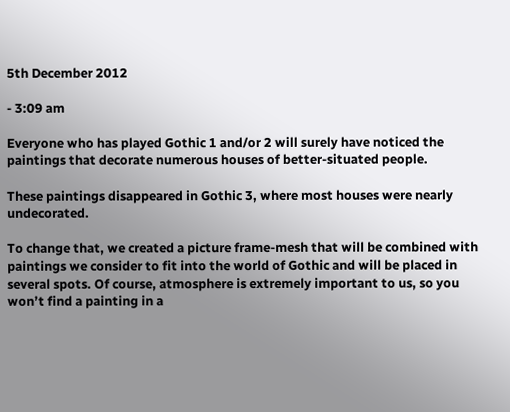5th December 2012

- 3:09 am

Everyone who has played Gothic 1 and/or 2 will surely have noticed the paintings that decorate numerous houses of better-situated people.

These paintings disappeared in Gothic 3, where most houses were nearly undecorated.

To change that, we created a picture frame-mesh that will be combined with paintings we consider to fit into the world of Gothic and will be placed in several spots. Of course, atmosphere is extremely important to us, so you won’t find a painting in a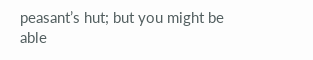peasant’s hut; but you might be able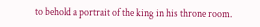to behold a portrait of the king in his throne room.